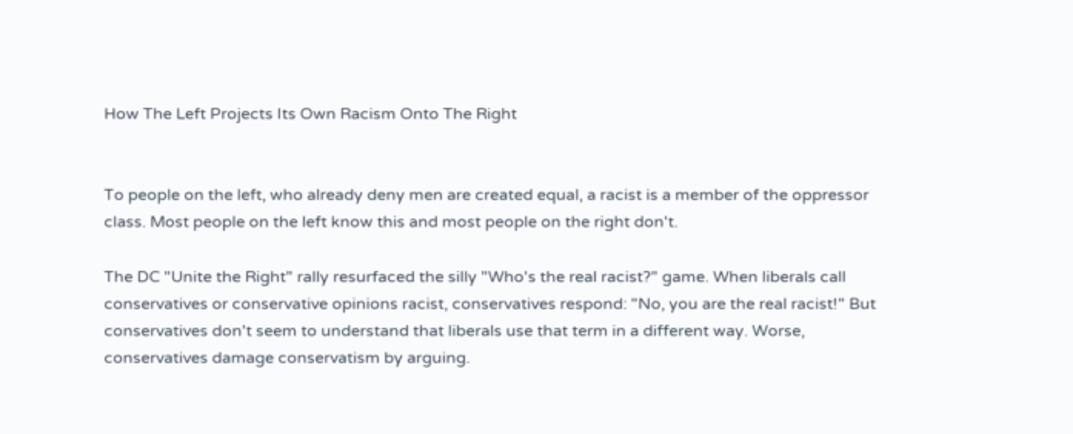How The Left Projects Its Own Racism Onto The Right


To people on the left, who already deny men are created equal, a racist is a member of the oppressor class. Most people on the left know this and most people on the right don't.

The DC "Unite the Right" rally resurfaced the silly "Who's the real racist?" game. When liberals call conservatives or conservative opinions racist, conservatives respond: "No, you are the real racist!" But conservatives don't seem to understand that liberals use that term in a different way. Worse, conservatives damage conservatism by arguing.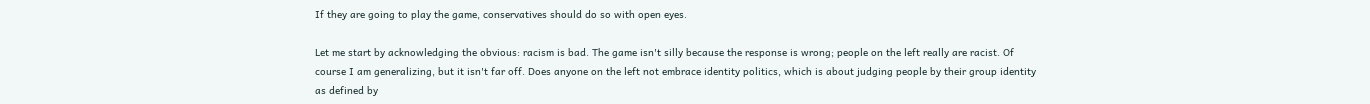If they are going to play the game, conservatives should do so with open eyes.

Let me start by acknowledging the obvious: racism is bad. The game isn't silly because the response is wrong; people on the left really are racist. Of course I am generalizing, but it isn't far off. Does anyone on the left not embrace identity politics, which is about judging people by their group identity as defined by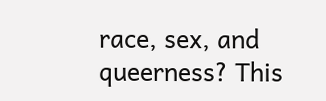race, sex, and queerness? This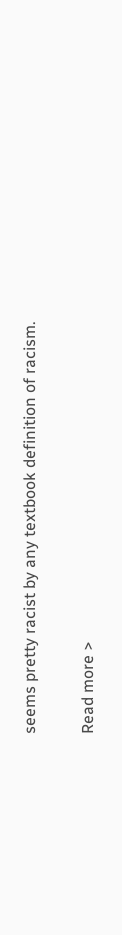seems pretty racist by any textbook definition of racism.

Read more >